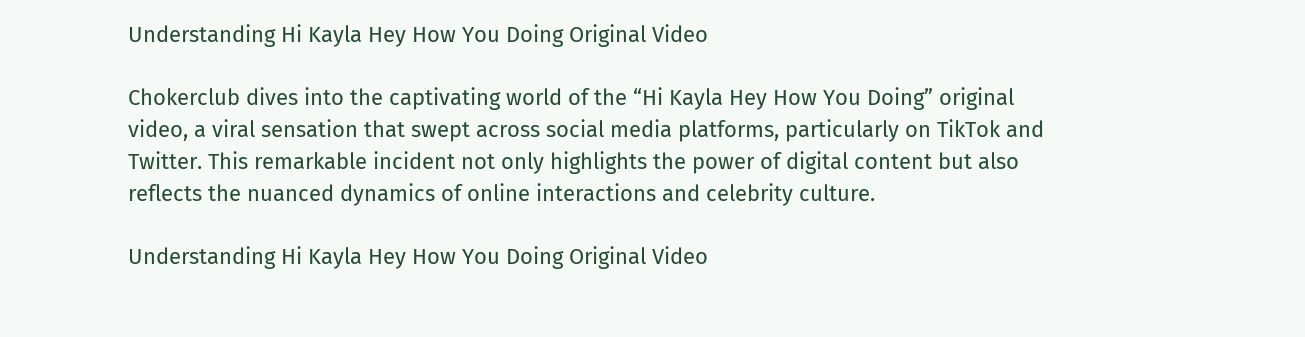Understanding Hi Kayla Hey How You Doing Original Video

Chokerclub dives into the captivating world of the “Hi Kayla Hey How You Doing” original video, a viral sensation that swept across social media platforms, particularly on TikTok and Twitter. This remarkable incident not only highlights the power of digital content but also reflects the nuanced dynamics of online interactions and celebrity culture.

Understanding Hi Kayla Hey How You Doing Original Video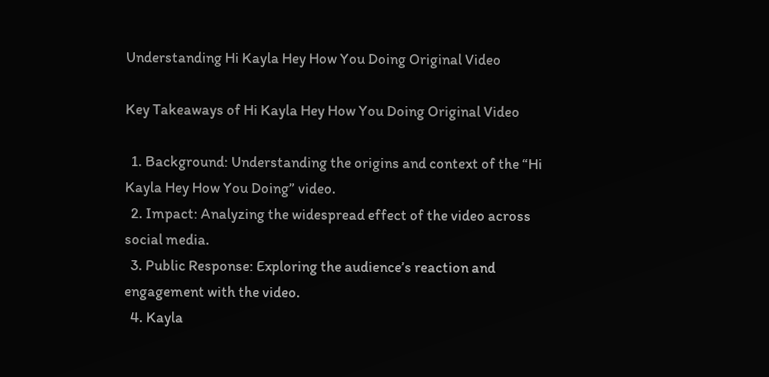Understanding Hi Kayla Hey How You Doing Original Video

Key Takeaways of Hi Kayla Hey How You Doing Original Video

  1. Background: Understanding the origins and context of the “Hi Kayla Hey How You Doing” video.
  2. Impact: Analyzing the widespread effect of the video across social media.
  3. Public Response: Exploring the audience’s reaction and engagement with the video.
  4. Kayla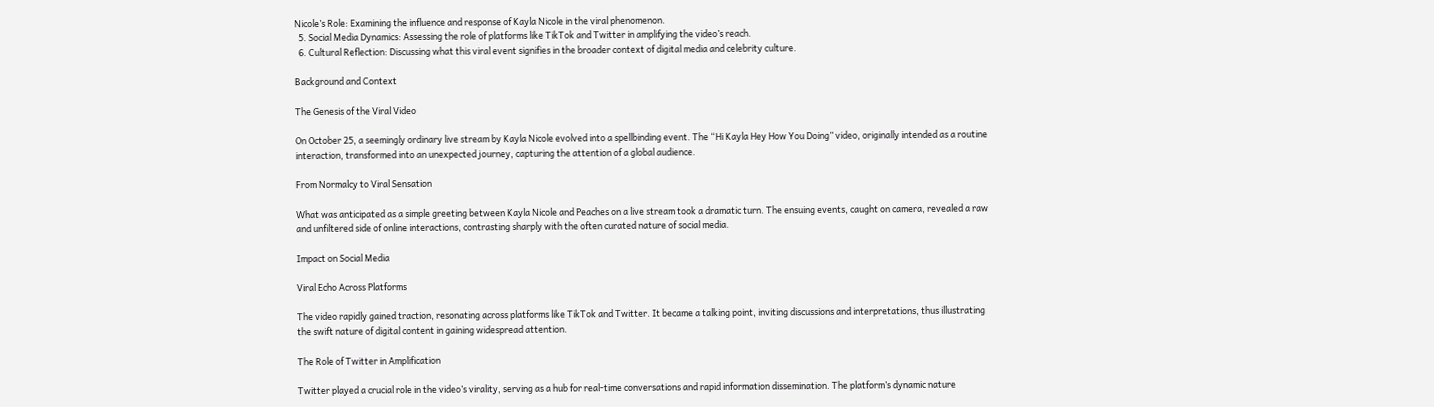Nicole’s Role: Examining the influence and response of Kayla Nicole in the viral phenomenon.
  5. Social Media Dynamics: Assessing the role of platforms like TikTok and Twitter in amplifying the video’s reach.
  6. Cultural Reflection: Discussing what this viral event signifies in the broader context of digital media and celebrity culture.

Background and Context

The Genesis of the Viral Video

On October 25, a seemingly ordinary live stream by Kayla Nicole evolved into a spellbinding event. The “Hi Kayla Hey How You Doing” video, originally intended as a routine interaction, transformed into an unexpected journey, capturing the attention of a global audience.

From Normalcy to Viral Sensation

What was anticipated as a simple greeting between Kayla Nicole and Peaches on a live stream took a dramatic turn. The ensuing events, caught on camera, revealed a raw and unfiltered side of online interactions, contrasting sharply with the often curated nature of social media.

Impact on Social Media

Viral Echo Across Platforms

The video rapidly gained traction, resonating across platforms like TikTok and Twitter. It became a talking point, inviting discussions and interpretations, thus illustrating the swift nature of digital content in gaining widespread attention.

The Role of Twitter in Amplification

Twitter played a crucial role in the video’s virality, serving as a hub for real-time conversations and rapid information dissemination. The platform’s dynamic nature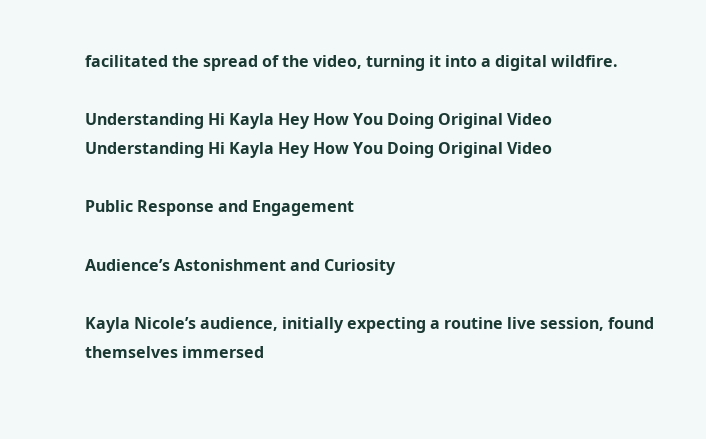facilitated the spread of the video, turning it into a digital wildfire.

Understanding Hi Kayla Hey How You Doing Original Video
Understanding Hi Kayla Hey How You Doing Original Video

Public Response and Engagement

Audience’s Astonishment and Curiosity

Kayla Nicole’s audience, initially expecting a routine live session, found themselves immersed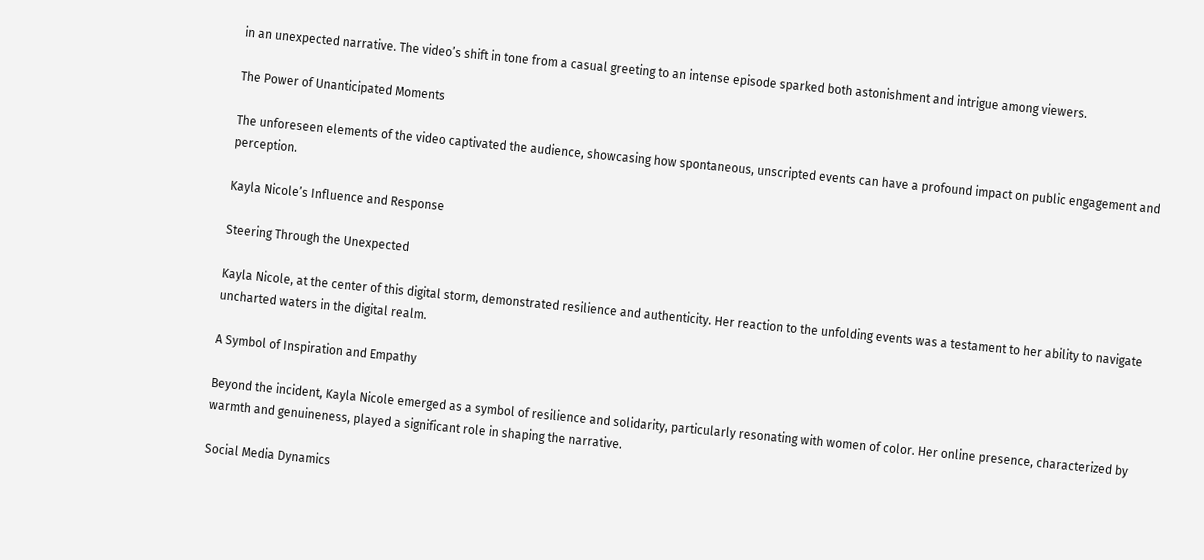in an unexpected narrative. The video’s shift in tone from a casual greeting to an intense episode sparked both astonishment and intrigue among viewers.

The Power of Unanticipated Moments

The unforeseen elements of the video captivated the audience, showcasing how spontaneous, unscripted events can have a profound impact on public engagement and perception.

Kayla Nicole’s Influence and Response

Steering Through the Unexpected

Kayla Nicole, at the center of this digital storm, demonstrated resilience and authenticity. Her reaction to the unfolding events was a testament to her ability to navigate uncharted waters in the digital realm.

A Symbol of Inspiration and Empathy

Beyond the incident, Kayla Nicole emerged as a symbol of resilience and solidarity, particularly resonating with women of color. Her online presence, characterized by warmth and genuineness, played a significant role in shaping the narrative.

Social Media Dynamics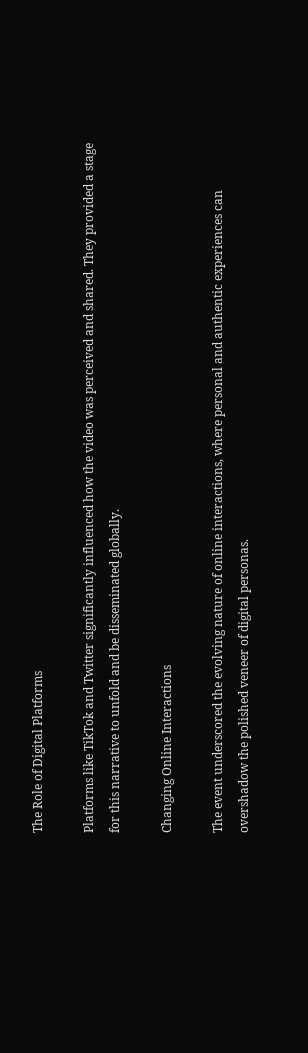The Role of Digital Platforms

Platforms like TikTok and Twitter significantly influenced how the video was perceived and shared. They provided a stage for this narrative to unfold and be disseminated globally.

Changing Online Interactions

The event underscored the evolving nature of online interactions, where personal and authentic experiences can overshadow the polished veneer of digital personas.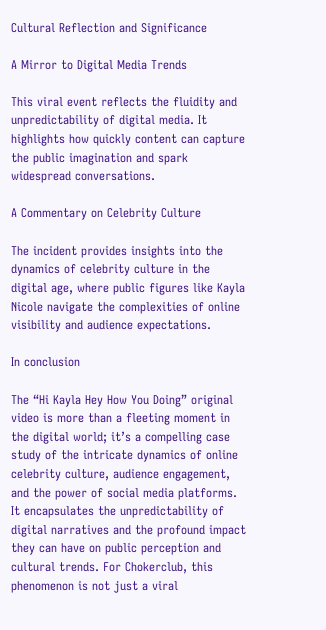Cultural Reflection and Significance

A Mirror to Digital Media Trends

This viral event reflects the fluidity and unpredictability of digital media. It highlights how quickly content can capture the public imagination and spark widespread conversations.

A Commentary on Celebrity Culture

The incident provides insights into the dynamics of celebrity culture in the digital age, where public figures like Kayla Nicole navigate the complexities of online visibility and audience expectations.

In conclusion

The “Hi Kayla Hey How You Doing” original video is more than a fleeting moment in the digital world; it’s a compelling case study of the intricate dynamics of online celebrity culture, audience engagement, and the power of social media platforms. It encapsulates the unpredictability of digital narratives and the profound impact they can have on public perception and cultural trends. For Chokerclub, this phenomenon is not just a viral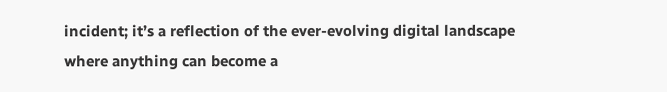incident; it’s a reflection of the ever-evolving digital landscape where anything can become a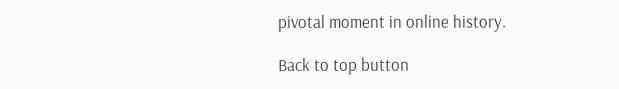pivotal moment in online history.

Back to top button